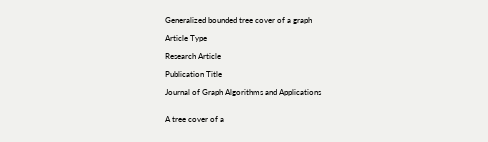Generalized bounded tree cover of a graph

Article Type

Research Article

Publication Title

Journal of Graph Algorithms and Applications


A tree cover of a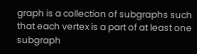graph is a collection of subgraphs such that each vertex is a part of at least one subgraph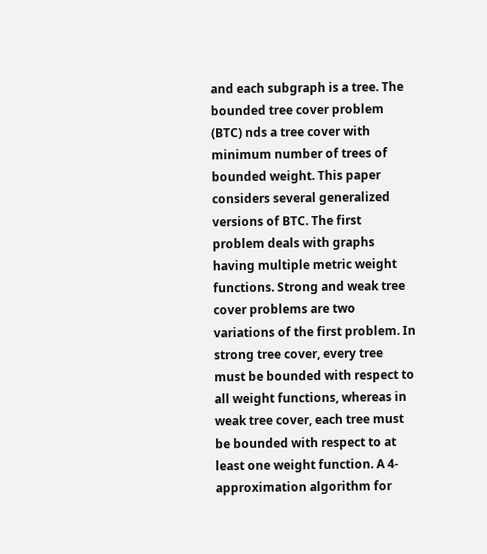and each subgraph is a tree. The bounded tree cover problem (BTC) nds a tree cover with minimum number of trees of bounded weight. This paper considers several generalized versions of BTC. The first problem deals with graphs having multiple metric weight functions. Strong and weak tree cover problems are two variations of the first problem. In strong tree cover, every tree must be bounded with respect to all weight functions, whereas in weak tree cover, each tree must be bounded with respect to at least one weight function. A 4-approximation algorithm for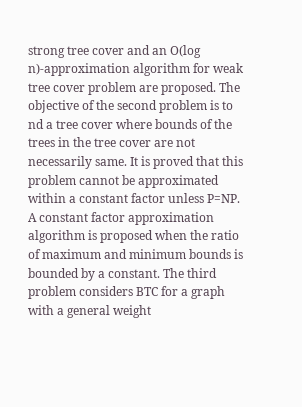strong tree cover and an O(log n)-approximation algorithm for weak tree cover problem are proposed. The objective of the second problem is to nd a tree cover where bounds of the trees in the tree cover are not necessarily same. It is proved that this problem cannot be approximated within a constant factor unless P=NP. A constant factor approximation algorithm is proposed when the ratio of maximum and minimum bounds is bounded by a constant. The third problem considers BTC for a graph with a general weight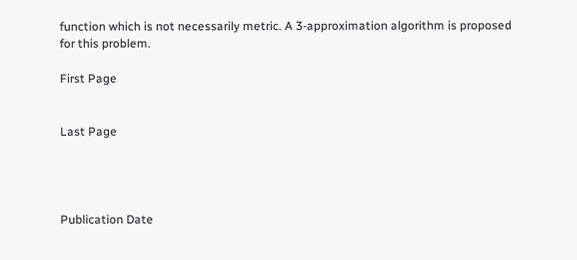function which is not necessarily metric. A 3-approximation algorithm is proposed for this problem.

First Page


Last Page




Publication Date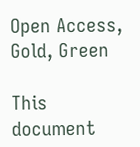Open Access, Gold, Green

This document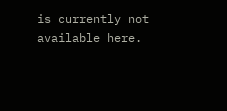is currently not available here.